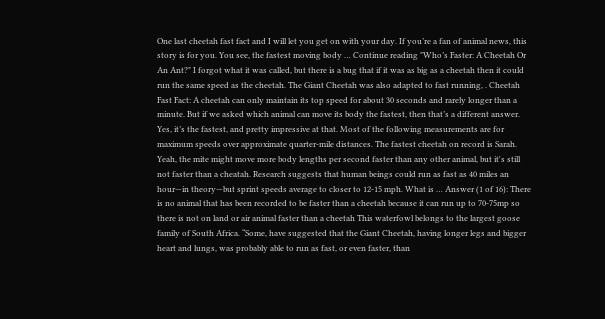One last cheetah fast fact and I will let you get on with your day. If you’re a fan of animal news, this story is for you. You see, the fastest moving body … Continue reading "Who’s Faster: A Cheetah Or An Ant?" I forgot what it was called, but there is a bug that if it was as big as a cheetah then it could run the same speed as the cheetah. The Giant Cheetah was also adapted to fast running, . Cheetah Fast Fact: A cheetah can only maintain its top speed for about 30 seconds and rarely longer than a minute. But if we asked which animal can move its body the fastest, then that’s a different answer. Yes, it’s the fastest, and pretty impressive at that. Most of the following measurements are for maximum speeds over approximate quarter-mile distances. The fastest cheetah on record is Sarah. Yeah, the mite might move more body lengths per second faster than any other animal, but it's still not faster than a cheatah. Research suggests that human beings could run as fast as 40 miles an hour—in theory—but sprint speeds average to closer to 12-15 mph. What is … Answer (1 of 16): There is no animal that has been recorded to be faster than a cheetah because it can run up to 70-75mp so there is not on land or air animal faster than a cheetah This waterfowl belongs to the largest goose family of South Africa. “Some, have suggested that the Giant Cheetah, having longer legs and bigger heart and lungs, was probably able to run as fast, or even faster, than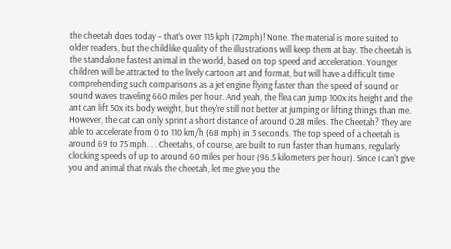the cheetah does today – that’s over 115 kph (72mph)! None. The material is more suited to older readers, but the childlike quality of the illustrations will keep them at bay. The cheetah is the standalone fastest animal in the world, based on top speed and acceleration. Younger children will be attracted to the lively cartoon art and format, but will have a difficult time comprehending such comparisons as a jet engine flying faster than the speed of sound or sound waves traveling 660 miles per hour. And yeah, the flea can jump 100x its height and the ant can lift 50x its body weight, but they're still not better at jumping or lifting things than me. However, the cat can only sprint a short distance of around 0.28 miles. The Cheetah? They are able to accelerate from 0 to 110 km/h (68 mph) in 3 seconds. The top speed of a cheetah is around 69 to 75 mph. . . Cheetahs, of course, are built to run faster than humans, regularly clocking speeds of up to around 60 miles per hour (96.5 kilometers per hour). Since I can't give you and animal that rivals the cheetah, let me give you the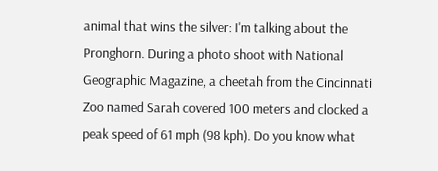animal that wins the silver: I'm talking about the Pronghorn. During a photo shoot with National Geographic Magazine, a cheetah from the Cincinnati Zoo named Sarah covered 100 meters and clocked a peak speed of 61 mph (98 kph). Do you know what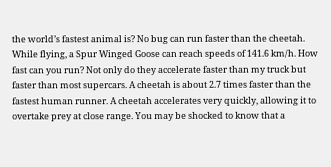the world’s fastest animal is? No bug can run faster than the cheetah. While flying, a Spur Winged Goose can reach speeds of 141.6 km/h. How fast can you run? Not only do they accelerate faster than my truck but faster than most supercars. A cheetah is about 2.7 times faster than the fastest human runner. A cheetah accelerates very quickly, allowing it to overtake prey at close range. You may be shocked to know that a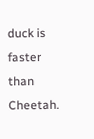duck is faster than Cheetah.